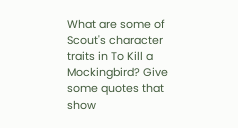What are some of Scout's character traits in To Kill a Mockingbird? Give some quotes that show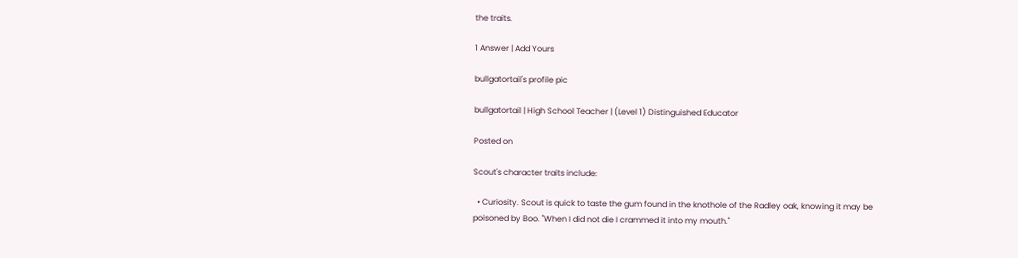the traits.

1 Answer | Add Yours

bullgatortail's profile pic

bullgatortail | High School Teacher | (Level 1) Distinguished Educator

Posted on

Scout's character traits include:

  • Curiosity. Scout is quick to taste the gum found in the knothole of the Radley oak, knowing it may be poisoned by Boo. "When I did not die I crammed it into my mouth."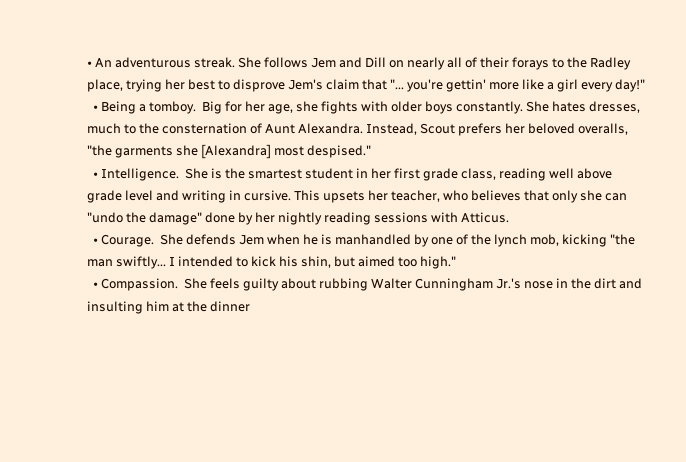• An adventurous streak. She follows Jem and Dill on nearly all of their forays to the Radley place, trying her best to disprove Jem's claim that "... you're gettin' more like a girl every day!"
  • Being a tomboy.  Big for her age, she fights with older boys constantly. She hates dresses, much to the consternation of Aunt Alexandra. Instead, Scout prefers her beloved overalls, "the garments she [Alexandra] most despised."
  • Intelligence.  She is the smartest student in her first grade class, reading well above grade level and writing in cursive. This upsets her teacher, who believes that only she can "undo the damage" done by her nightly reading sessions with Atticus.
  • Courage.  She defends Jem when he is manhandled by one of the lynch mob, kicking "the man swiftly... I intended to kick his shin, but aimed too high."
  • Compassion.  She feels guilty about rubbing Walter Cunningham Jr.'s nose in the dirt and insulting him at the dinner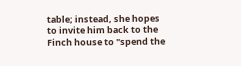table; instead, she hopes to invite him back to the Finch house to "spend the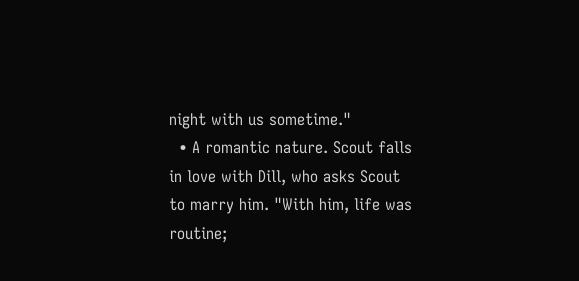night with us sometime."
  • A romantic nature. Scout falls in love with Dill, who asks Scout to marry him. "With him, life was routine;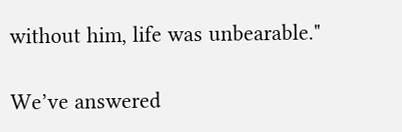without him, life was unbearable."

We’ve answered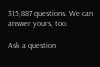315,887 questions. We can answer yours, too.

Ask a question